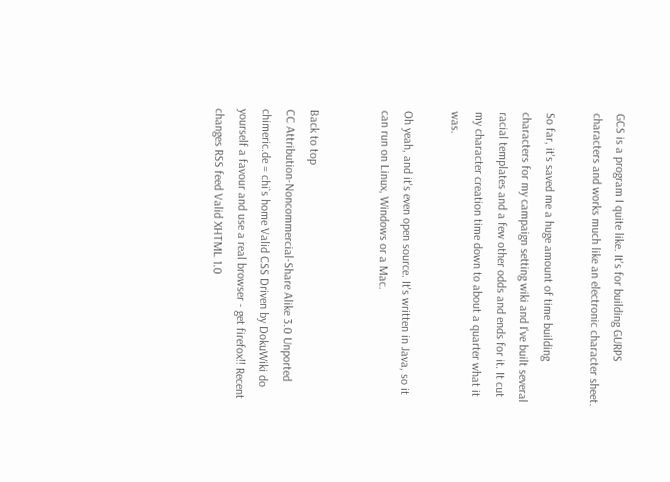GCS is a program I quite like. It's for building GURPS characters and works much like an electronic character sheet.

So far, it's saved me a huge amount of time building characters for my campaign setting wiki and I've built several racial templates and a few other odds and ends for it. It cut my character creation time down to about a quarter what it was.

Oh yeah, and it's even open source. It's written in Java, so it can run on Linux, Windows or a Mac.


Back to top
CC Attribution-Noncommercial-Share Alike 3.0 Unported
chimeric.de = chi`s home Valid CSS Driven by DokuWiki do yourself a favour and use a real browser - get firefox!! Recent changes RSS feed Valid XHTML 1.0